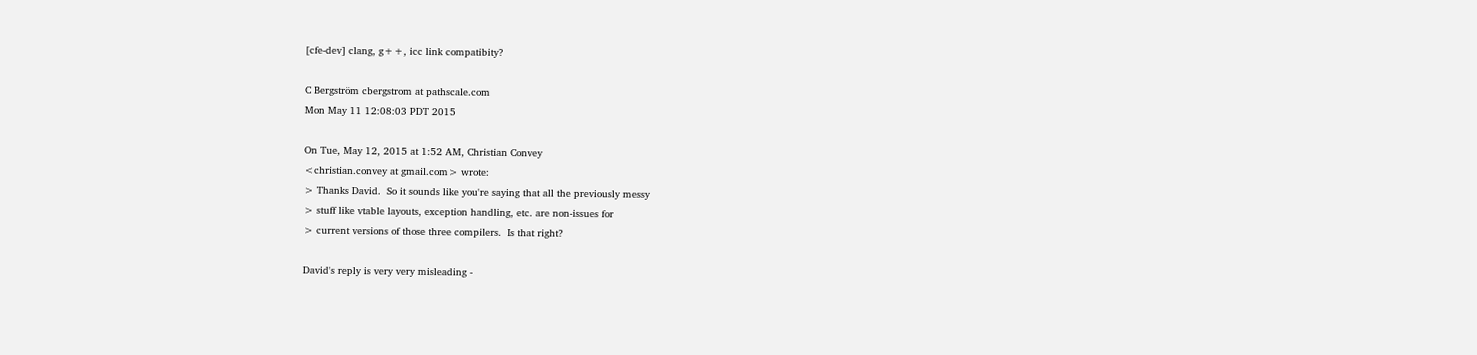[cfe-dev] clang, g++, icc link compatibity?

C Bergström cbergstrom at pathscale.com
Mon May 11 12:08:03 PDT 2015

On Tue, May 12, 2015 at 1:52 AM, Christian Convey
<christian.convey at gmail.com> wrote:
> Thanks David.  So it sounds like you're saying that all the previously messy
> stuff like vtable layouts, exception handling, etc. are non-issues for
> current versions of those three compilers.  Is that right?

David's reply is very very misleading -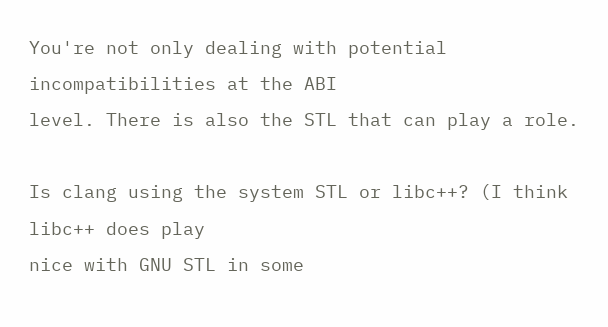You're not only dealing with potential incompatibilities at the ABI
level. There is also the STL that can play a role.

Is clang using the system STL or libc++? (I think libc++ does play
nice with GNU STL in some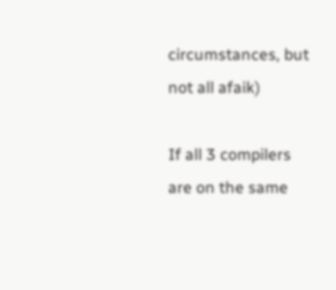circumstances, but not all afaik)

If all 3 compilers are on the same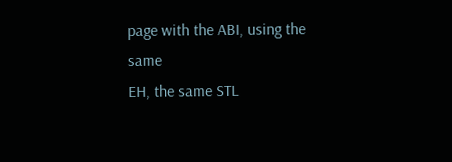page with the ABI, using the same
EH, the same STL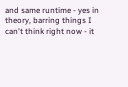and same runtime - yes in theory, barring things I
can't think right now - it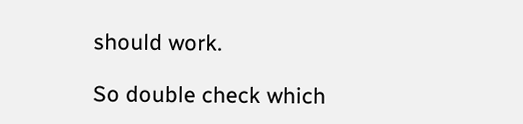should work.

So double check which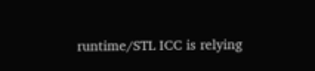runtime/STL ICC is relying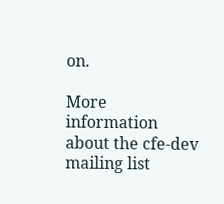on.

More information about the cfe-dev mailing list